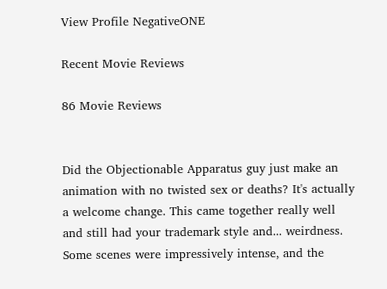View Profile NegativeONE

Recent Movie Reviews

86 Movie Reviews


Did the Objectionable Apparatus guy just make an animation with no twisted sex or deaths? It's actually a welcome change. This came together really well and still had your trademark style and... weirdness. Some scenes were impressively intense, and the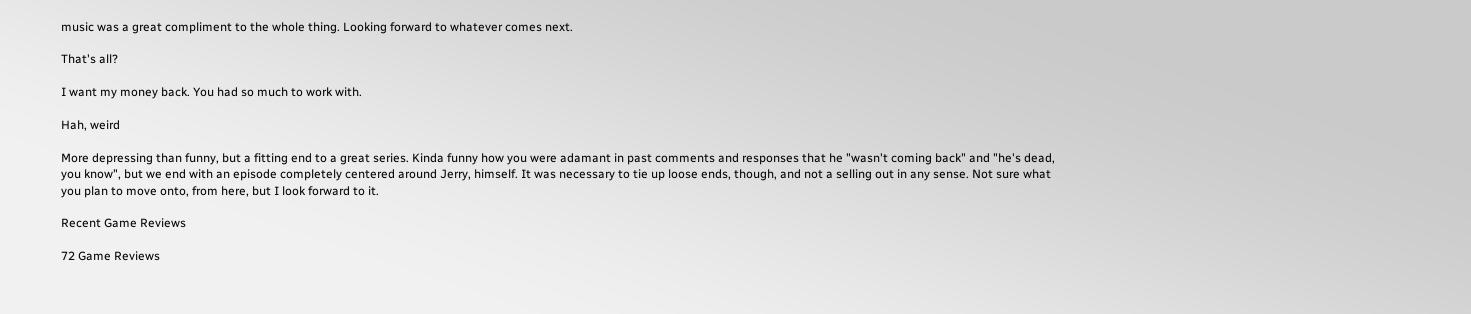music was a great compliment to the whole thing. Looking forward to whatever comes next.

That's all?

I want my money back. You had so much to work with.

Hah, weird

More depressing than funny, but a fitting end to a great series. Kinda funny how you were adamant in past comments and responses that he "wasn't coming back" and "he's dead, you know", but we end with an episode completely centered around Jerry, himself. It was necessary to tie up loose ends, though, and not a selling out in any sense. Not sure what you plan to move onto, from here, but I look forward to it.

Recent Game Reviews

72 Game Reviews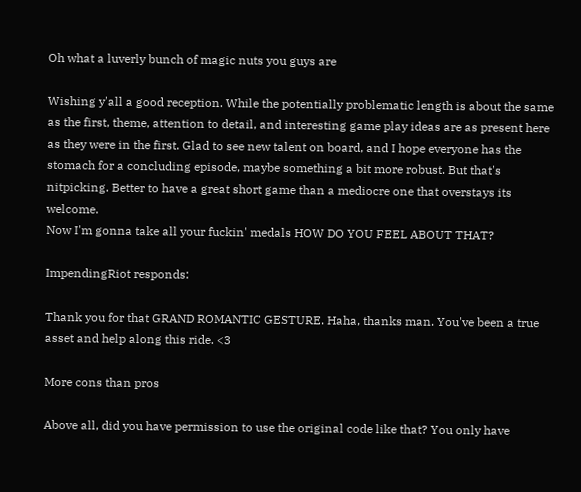Oh what a luverly bunch of magic nuts you guys are

Wishing y'all a good reception. While the potentially problematic length is about the same as the first, theme, attention to detail, and interesting game play ideas are as present here as they were in the first. Glad to see new talent on board, and I hope everyone has the stomach for a concluding episode, maybe something a bit more robust. But that's nitpicking. Better to have a great short game than a mediocre one that overstays its welcome.
Now I'm gonna take all your fuckin' medals HOW DO YOU FEEL ABOUT THAT?

ImpendingRiot responds:

Thank you for that GRAND ROMANTIC GESTURE. Haha, thanks man. You've been a true asset and help along this ride. <3

More cons than pros

Above all, did you have permission to use the original code like that? You only have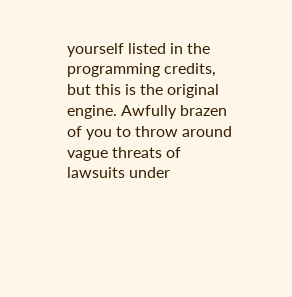yourself listed in the programming credits, but this is the original engine. Awfully brazen of you to throw around vague threats of lawsuits under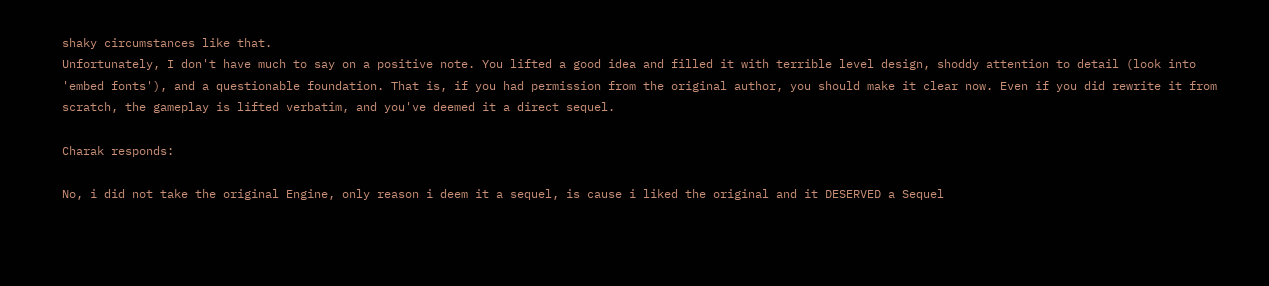shaky circumstances like that.
Unfortunately, I don't have much to say on a positive note. You lifted a good idea and filled it with terrible level design, shoddy attention to detail (look into 'embed fonts'), and a questionable foundation. That is, if you had permission from the original author, you should make it clear now. Even if you did rewrite it from scratch, the gameplay is lifted verbatim, and you've deemed it a direct sequel.

Charak responds:

No, i did not take the original Engine, only reason i deem it a sequel, is cause i liked the original and it DESERVED a Sequel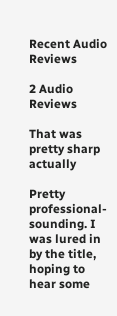Recent Audio Reviews

2 Audio Reviews

That was pretty sharp actually

Pretty professional-sounding. I was lured in by the title, hoping to hear some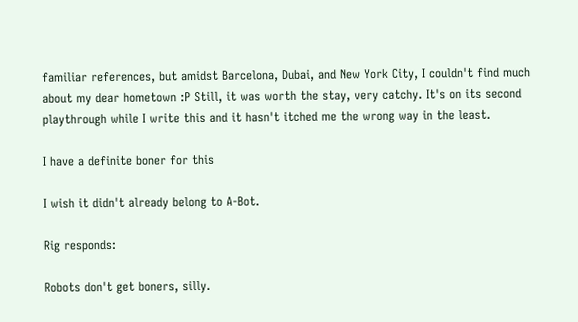familiar references, but amidst Barcelona, Dubai, and New York City, I couldn't find much about my dear hometown :P Still, it was worth the stay, very catchy. It's on its second playthrough while I write this and it hasn't itched me the wrong way in the least.

I have a definite boner for this

I wish it didn't already belong to A-Bot.

Rig responds:

Robots don't get boners, silly.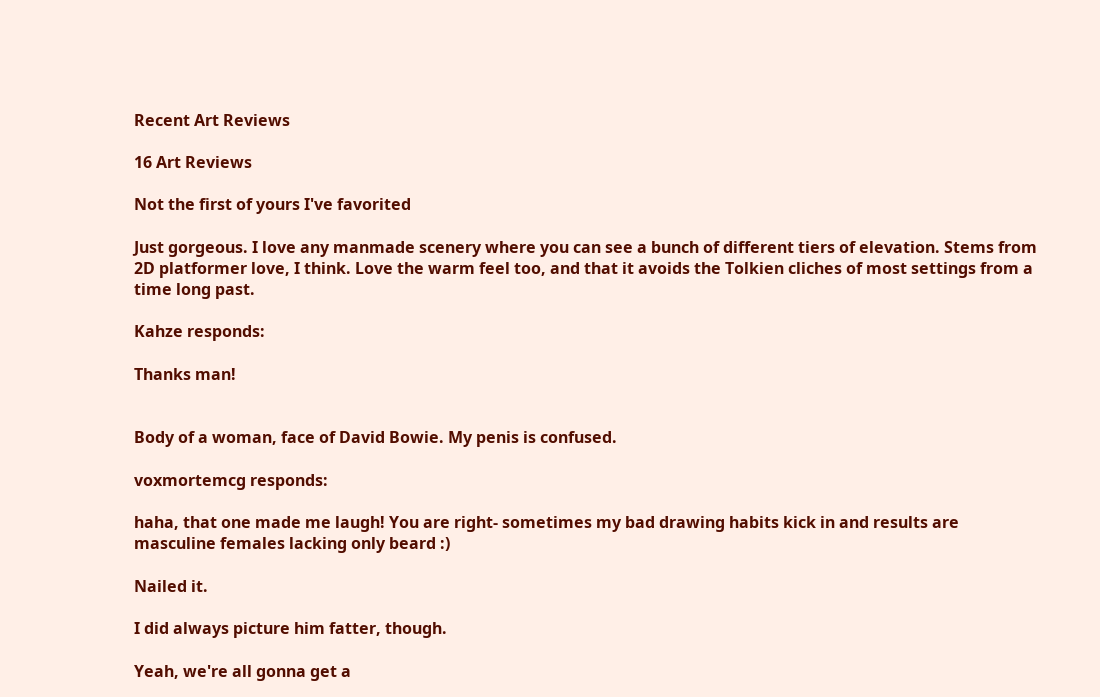Recent Art Reviews

16 Art Reviews

Not the first of yours I've favorited

Just gorgeous. I love any manmade scenery where you can see a bunch of different tiers of elevation. Stems from 2D platformer love, I think. Love the warm feel too, and that it avoids the Tolkien cliches of most settings from a time long past.

Kahze responds:

Thanks man!


Body of a woman, face of David Bowie. My penis is confused.

voxmortemcg responds:

haha, that one made me laugh! You are right- sometimes my bad drawing habits kick in and results are masculine females lacking only beard :)

Nailed it.

I did always picture him fatter, though.

Yeah, we're all gonna get a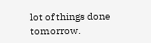lot of things done tomorrow.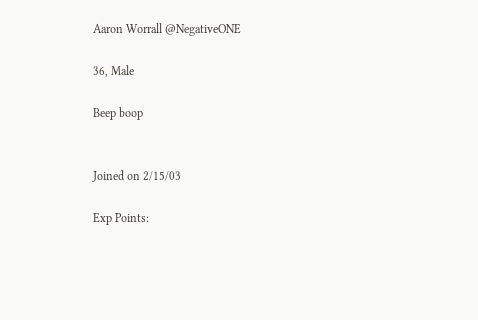Aaron Worrall @NegativeONE

36, Male

Beep boop


Joined on 2/15/03

Exp Points: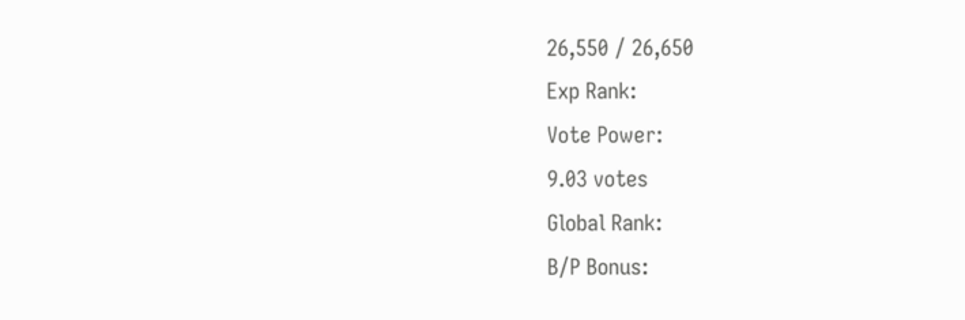26,550 / 26,650
Exp Rank:
Vote Power:
9.03 votes
Global Rank:
B/P Bonus: